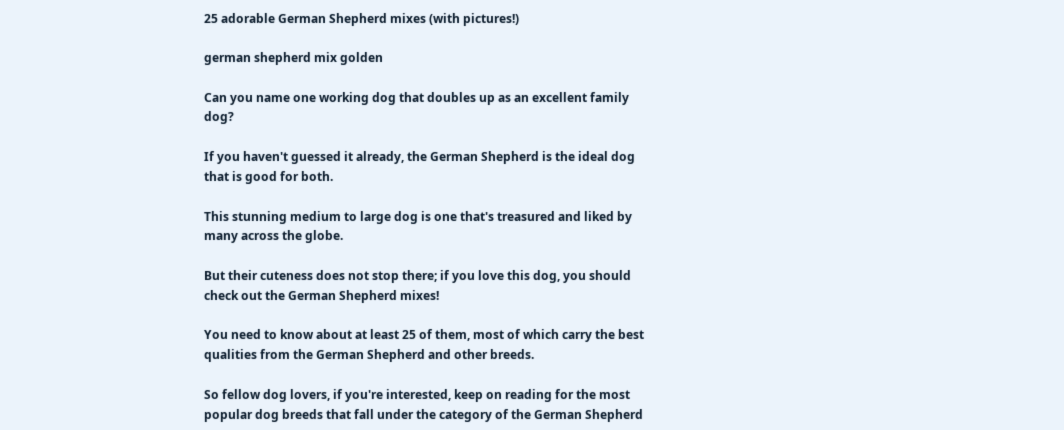25 adorable German Shepherd mixes (with pictures!)

german shepherd mix golden

Can you name one working dog that doubles up as an excellent family dog?

If you haven't guessed it already, the German Shepherd is the ideal dog that is good for both.

This stunning medium to large dog is one that's treasured and liked by many across the globe.

But their cuteness does not stop there; if you love this dog, you should check out the German Shepherd mixes!

You need to know about at least 25 of them, most of which carry the best qualities from the German Shepherd and other breeds.

So fellow dog lovers, if you're interested, keep on reading for the most popular dog breeds that fall under the category of the German Shepherd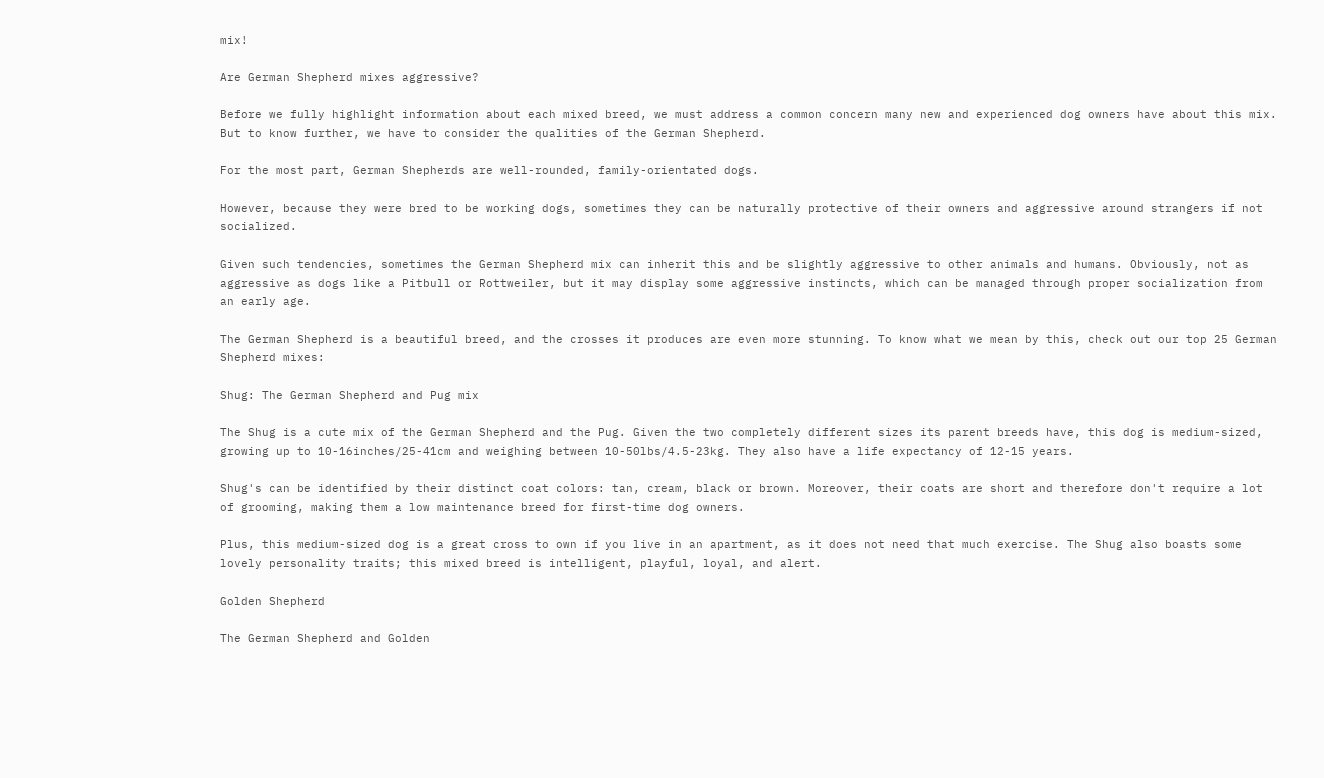mix!

Are German Shepherd mixes aggressive?

Before we fully highlight information about each mixed breed, we must address a common concern many new and experienced dog owners have about this mix. But to know further, we have to consider the qualities of the German Shepherd.

For the most part, German Shepherds are well-rounded, family-orientated dogs.

However, because they were bred to be working dogs, sometimes they can be naturally protective of their owners and aggressive around strangers if not socialized.

Given such tendencies, sometimes the German Shepherd mix can inherit this and be slightly aggressive to other animals and humans. Obviously, not as aggressive as dogs like a Pitbull or Rottweiler, but it may display some aggressive instincts, which can be managed through proper socialization from an early age.

The German Shepherd is a beautiful breed, and the crosses it produces are even more stunning. To know what we mean by this, check out our top 25 German Shepherd mixes:

Shug: The German Shepherd and Pug mix

The Shug is a cute mix of the German Shepherd and the Pug. Given the two completely different sizes its parent breeds have, this dog is medium-sized, growing up to 10-16inches/25-41cm and weighing between 10-50lbs/4.5-23kg. They also have a life expectancy of 12-15 years.

Shug's can be identified by their distinct coat colors: tan, cream, black or brown. Moreover, their coats are short and therefore don't require a lot of grooming, making them a low maintenance breed for first-time dog owners.

Plus, this medium-sized dog is a great cross to own if you live in an apartment, as it does not need that much exercise. The Shug also boasts some lovely personality traits; this mixed breed is intelligent, playful, loyal, and alert.

Golden Shepherd

The German Shepherd and Golden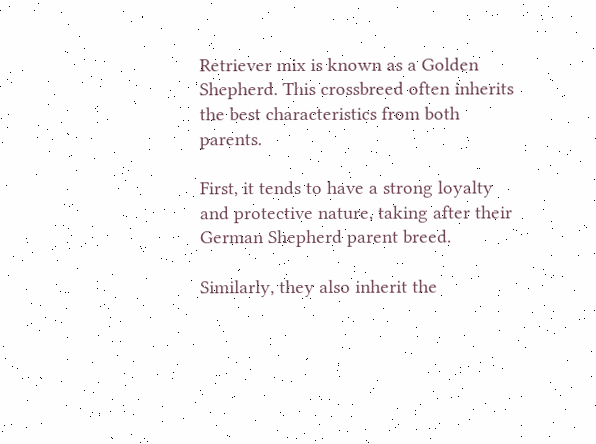Retriever mix is known as a Golden Shepherd. This crossbreed often inherits the best characteristics from both parents.

First, it tends to have a strong loyalty and protective nature, taking after their German Shepherd parent breed.

Similarly, they also inherit the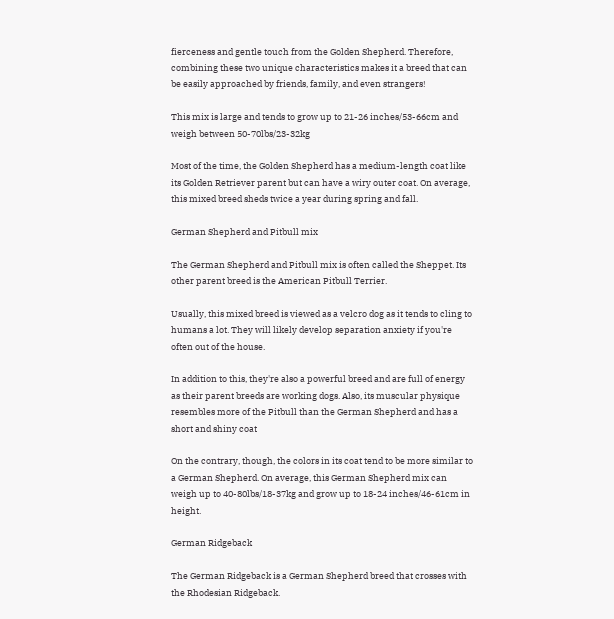fierceness and gentle touch from the Golden Shepherd. Therefore, combining these two unique characteristics makes it a breed that can be easily approached by friends, family, and even strangers!

This mix is large and tends to grow up to 21-26 inches/53-66cm and weigh between 50-70lbs/23-32kg

Most of the time, the Golden Shepherd has a medium-length coat like its Golden Retriever parent but can have a wiry outer coat. On average, this mixed breed sheds twice a year during spring and fall.

German Shepherd and Pitbull mix

The German Shepherd and Pitbull mix is often called the Sheppet. Its other parent breed is the American Pitbull Terrier.

Usually, this mixed breed is viewed as a velcro dog as it tends to cling to humans a lot. They will likely develop separation anxiety if you're often out of the house.

In addition to this, they're also a powerful breed and are full of energy as their parent breeds are working dogs. Also, its muscular physique resembles more of the Pitbull than the German Shepherd and has a short and shiny coat

On the contrary, though, the colors in its coat tend to be more similar to a German Shepherd. On average, this German Shepherd mix can weigh up to 40-80lbs/18-37kg and grow up to 18-24 inches/46-61cm in height.

German Ridgeback

The German Ridgeback is a German Shepherd breed that crosses with the Rhodesian Ridgeback.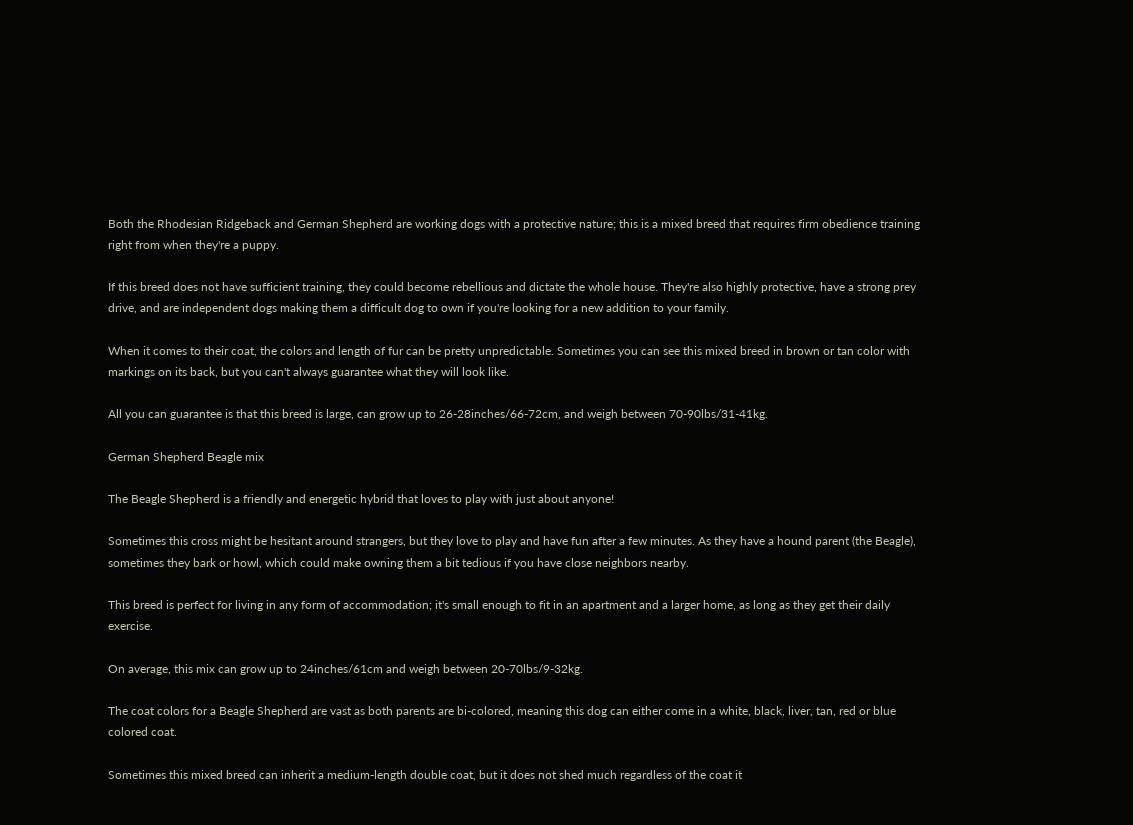Both the Rhodesian Ridgeback and German Shepherd are working dogs with a protective nature; this is a mixed breed that requires firm obedience training right from when they're a puppy.

If this breed does not have sufficient training, they could become rebellious and dictate the whole house. They're also highly protective, have a strong prey drive, and are independent dogs making them a difficult dog to own if you're looking for a new addition to your family.

When it comes to their coat, the colors and length of fur can be pretty unpredictable. Sometimes you can see this mixed breed in brown or tan color with markings on its back, but you can't always guarantee what they will look like.

All you can guarantee is that this breed is large, can grow up to 26-28inches/66-72cm, and weigh between 70-90lbs/31-41kg.

German Shepherd Beagle mix

The Beagle Shepherd is a friendly and energetic hybrid that loves to play with just about anyone!

Sometimes this cross might be hesitant around strangers, but they love to play and have fun after a few minutes. As they have a hound parent (the Beagle), sometimes they bark or howl, which could make owning them a bit tedious if you have close neighbors nearby.

This breed is perfect for living in any form of accommodation; it's small enough to fit in an apartment and a larger home, as long as they get their daily exercise.

On average, this mix can grow up to 24inches/61cm and weigh between 20-70lbs/9-32kg.

The coat colors for a Beagle Shepherd are vast as both parents are bi-colored, meaning this dog can either come in a white, black, liver, tan, red or blue colored coat.

Sometimes this mixed breed can inherit a medium-length double coat, but it does not shed much regardless of the coat it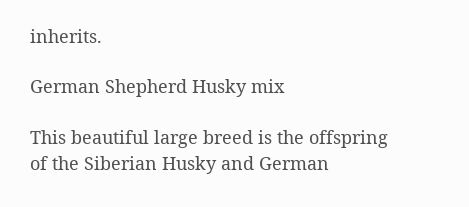inherits.

German Shepherd Husky mix

This beautiful large breed is the offspring of the Siberian Husky and German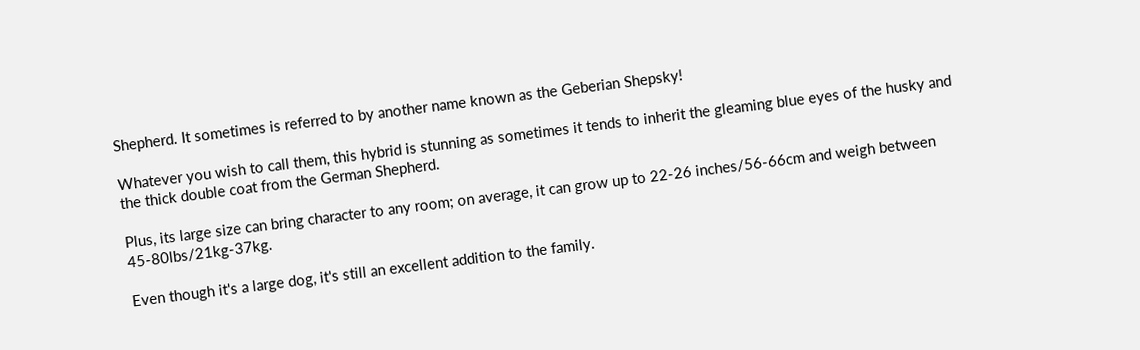Shepherd. It sometimes is referred to by another name known as the Geberian Shepsky!

Whatever you wish to call them, this hybrid is stunning as sometimes it tends to inherit the gleaming blue eyes of the husky and the thick double coat from the German Shepherd.

Plus, its large size can bring character to any room; on average, it can grow up to 22-26 inches/56-66cm and weigh between 45-80lbs/21kg-37kg.

Even though it's a large dog, it's still an excellent addition to the family.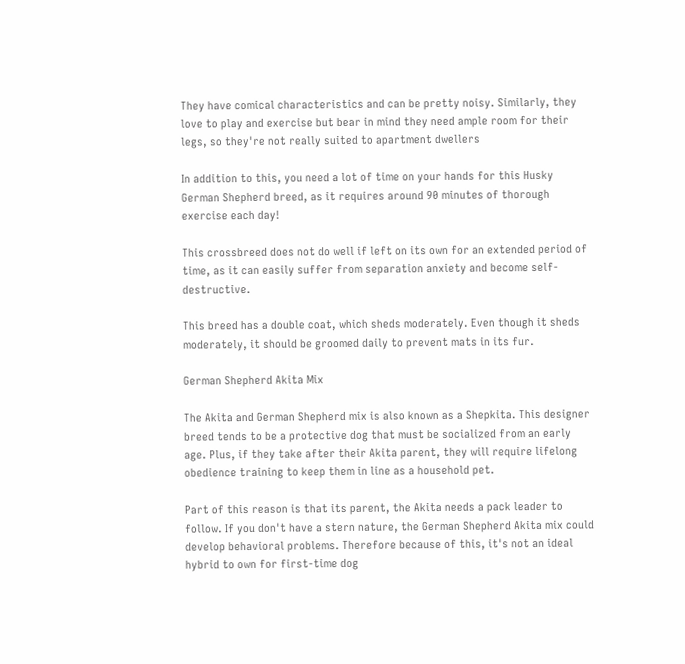They have comical characteristics and can be pretty noisy. Similarly, they love to play and exercise but bear in mind they need ample room for their legs, so they're not really suited to apartment dwellers

In addition to this, you need a lot of time on your hands for this Husky German Shepherd breed, as it requires around 90 minutes of thorough exercise each day!

This crossbreed does not do well if left on its own for an extended period of time, as it can easily suffer from separation anxiety and become self-destructive.

This breed has a double coat, which sheds moderately. Even though it sheds moderately, it should be groomed daily to prevent mats in its fur.

German Shepherd Akita Mix

The Akita and German Shepherd mix is also known as a Shepkita. This designer breed tends to be a protective dog that must be socialized from an early age. Plus, if they take after their Akita parent, they will require lifelong obedience training to keep them in line as a household pet.

Part of this reason is that its parent, the Akita needs a pack leader to follow. If you don't have a stern nature, the German Shepherd Akita mix could develop behavioral problems. Therefore because of this, it's not an ideal hybrid to own for first-time dog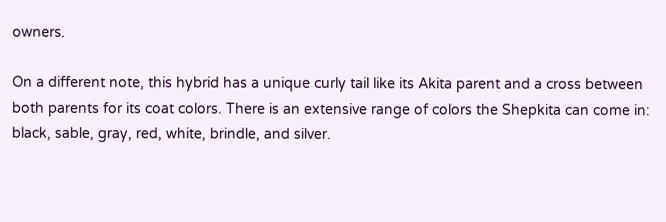owners.

On a different note, this hybrid has a unique curly tail like its Akita parent and a cross between both parents for its coat colors. There is an extensive range of colors the Shepkita can come in: black, sable, gray, red, white, brindle, and silver.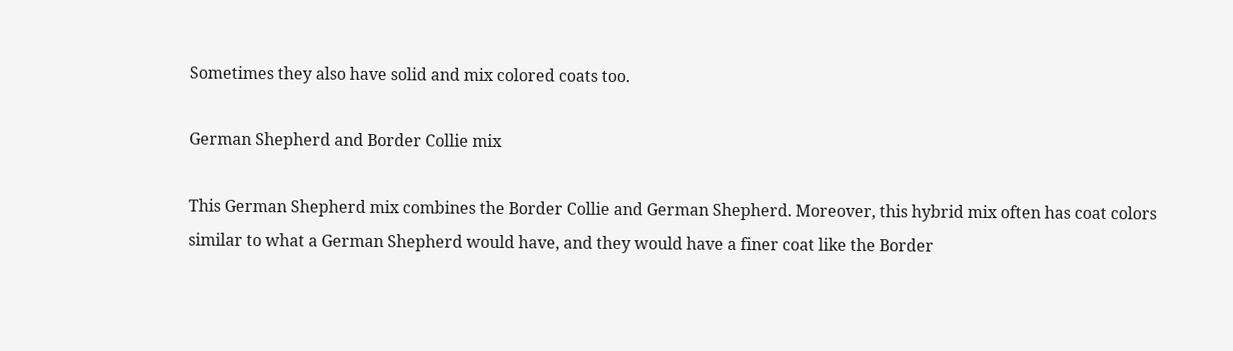Sometimes they also have solid and mix colored coats too.

German Shepherd and Border Collie mix

This German Shepherd mix combines the Border Collie and German Shepherd. Moreover, this hybrid mix often has coat colors similar to what a German Shepherd would have, and they would have a finer coat like the Border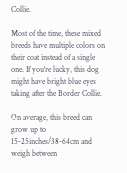Collie.

Most of the time, these mixed breeds have multiple colors on their coat instead of a single one. If you're lucky, this dog might have bright blue eyes taking after the Border Collie.

On average, this breed can grow up to 15-25inches/38-64cm and weigh between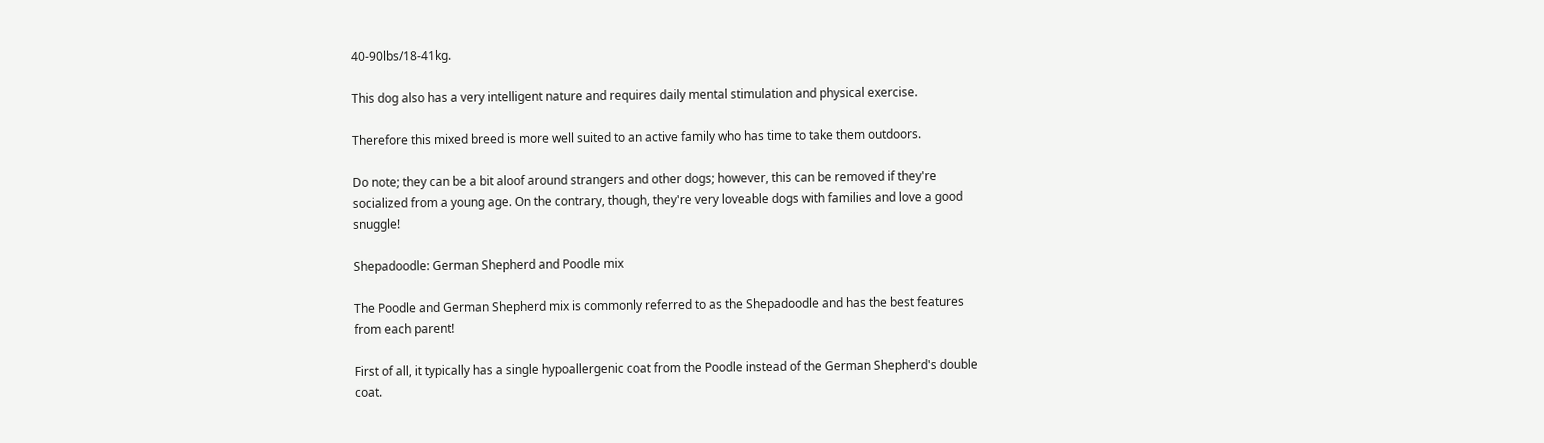40-90lbs/18-41kg.

This dog also has a very intelligent nature and requires daily mental stimulation and physical exercise.

Therefore this mixed breed is more well suited to an active family who has time to take them outdoors.

Do note; they can be a bit aloof around strangers and other dogs; however, this can be removed if they're socialized from a young age. On the contrary, though, they're very loveable dogs with families and love a good snuggle!

Shepadoodle: German Shepherd and Poodle mix

The Poodle and German Shepherd mix is commonly referred to as the Shepadoodle and has the best features from each parent!

First of all, it typically has a single hypoallergenic coat from the Poodle instead of the German Shepherd's double coat.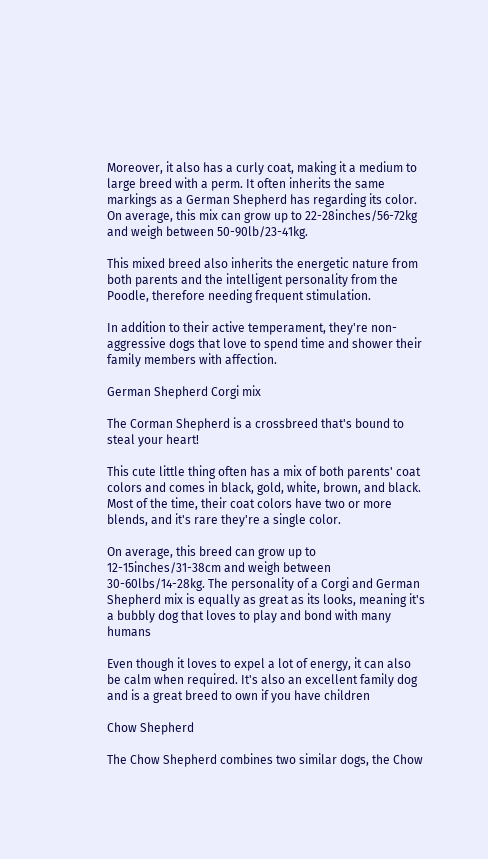Moreover, it also has a curly coat, making it a medium to large breed with a perm. It often inherits the same markings as a German Shepherd has regarding its color. On average, this mix can grow up to 22-28inches/56-72kg and weigh between 50-90lb/23-41kg.

This mixed breed also inherits the energetic nature from both parents and the intelligent personality from the Poodle, therefore needing frequent stimulation.

In addition to their active temperament, they're non-aggressive dogs that love to spend time and shower their family members with affection.

German Shepherd Corgi mix

The Corman Shepherd is a crossbreed that's bound to steal your heart!

This cute little thing often has a mix of both parents' coat colors and comes in black, gold, white, brown, and black. Most of the time, their coat colors have two or more blends, and it's rare they're a single color.

On average, this breed can grow up to 12-15inches/31-38cm and weigh between 30-60lbs/14-28kg. The personality of a Corgi and German Shepherd mix is equally as great as its looks, meaning it's a bubbly dog that loves to play and bond with many humans

Even though it loves to expel a lot of energy, it can also be calm when required. It's also an excellent family dog and is a great breed to own if you have children

Chow Shepherd

The Chow Shepherd combines two similar dogs, the Chow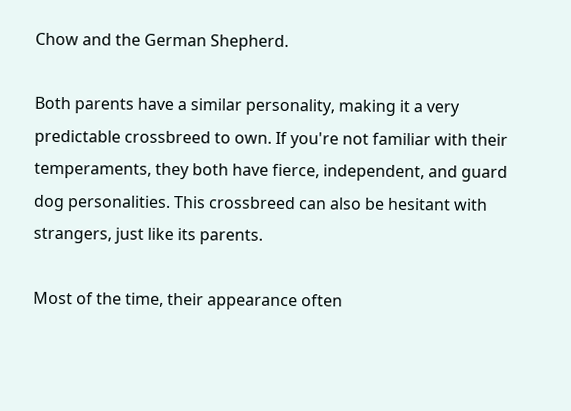Chow and the German Shepherd.

Both parents have a similar personality, making it a very predictable crossbreed to own. If you're not familiar with their temperaments, they both have fierce, independent, and guard dog personalities. This crossbreed can also be hesitant with strangers, just like its parents.

Most of the time, their appearance often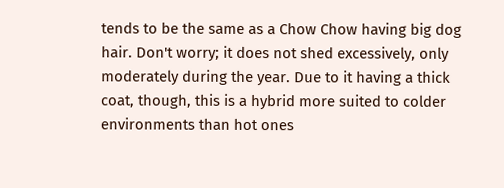tends to be the same as a Chow Chow having big dog hair. Don't worry; it does not shed excessively, only moderately during the year. Due to it having a thick coat, though, this is a hybrid more suited to colder environments than hot ones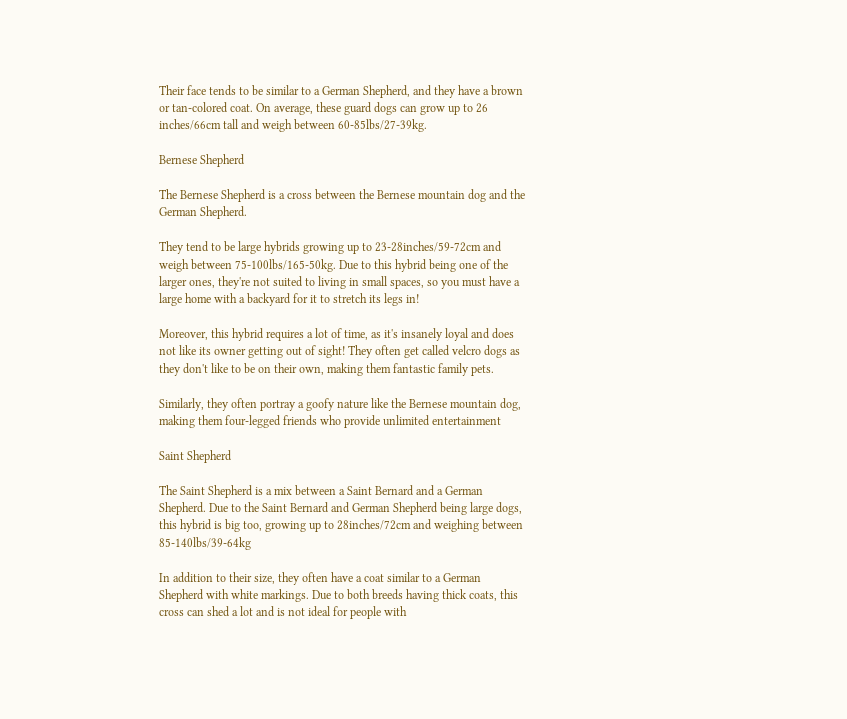Their face tends to be similar to a German Shepherd, and they have a brown or tan-colored coat. On average, these guard dogs can grow up to 26 inches/66cm tall and weigh between 60-85lbs/27-39kg.

Bernese Shepherd

The Bernese Shepherd is a cross between the Bernese mountain dog and the German Shepherd.

They tend to be large hybrids growing up to 23-28inches/59-72cm and weigh between 75-100lbs/165-50kg. Due to this hybrid being one of the larger ones, they're not suited to living in small spaces, so you must have a large home with a backyard for it to stretch its legs in!

Moreover, this hybrid requires a lot of time, as it's insanely loyal and does not like its owner getting out of sight! They often get called velcro dogs as they don't like to be on their own, making them fantastic family pets.

Similarly, they often portray a goofy nature like the Bernese mountain dog, making them four-legged friends who provide unlimited entertainment

Saint Shepherd

The Saint Shepherd is a mix between a Saint Bernard and a German Shepherd. Due to the Saint Bernard and German Shepherd being large dogs, this hybrid is big too, growing up to 28inches/72cm and weighing between 85-140lbs/39-64kg

In addition to their size, they often have a coat similar to a German Shepherd with white markings. Due to both breeds having thick coats, this cross can shed a lot and is not ideal for people with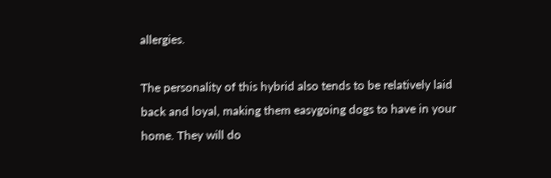allergies.

The personality of this hybrid also tends to be relatively laid back and loyal, making them easygoing dogs to have in your home. They will do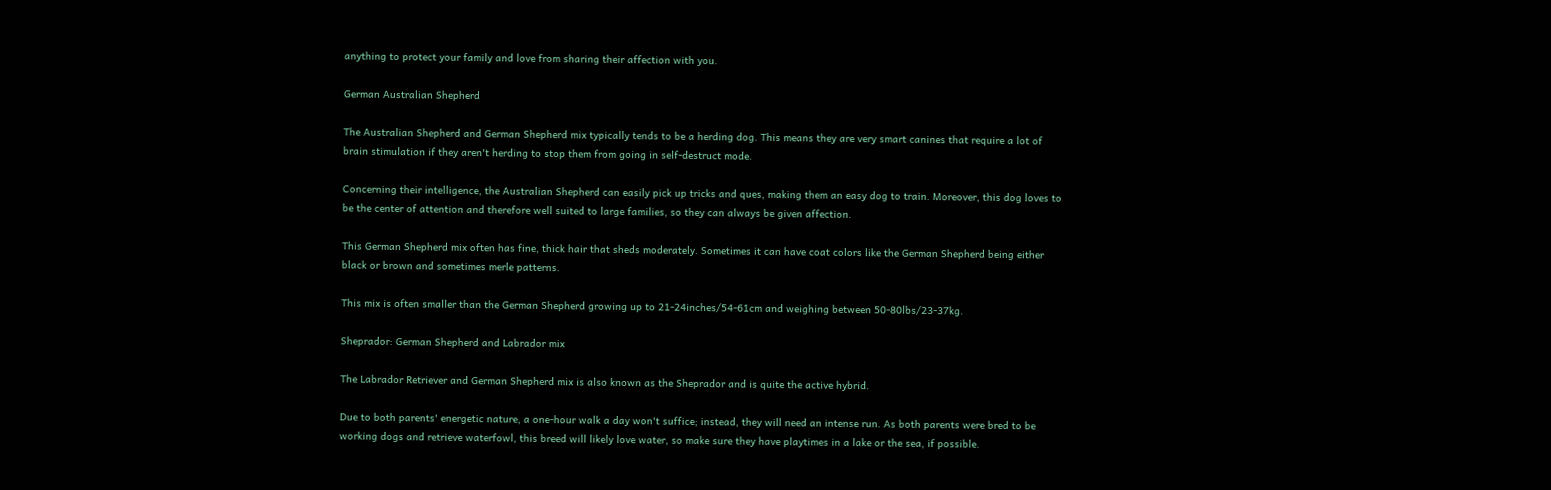anything to protect your family and love from sharing their affection with you.

German Australian Shepherd

The Australian Shepherd and German Shepherd mix typically tends to be a herding dog. This means they are very smart canines that require a lot of brain stimulation if they aren't herding to stop them from going in self-destruct mode.

Concerning their intelligence, the Australian Shepherd can easily pick up tricks and ques, making them an easy dog to train. Moreover, this dog loves to be the center of attention and therefore well suited to large families, so they can always be given affection.

This German Shepherd mix often has fine, thick hair that sheds moderately. Sometimes it can have coat colors like the German Shepherd being either black or brown and sometimes merle patterns.

This mix is often smaller than the German Shepherd growing up to 21-24inches/54-61cm and weighing between 50-80lbs/23-37kg.

Sheprador: German Shepherd and Labrador mix

The Labrador Retriever and German Shepherd mix is also known as the Sheprador and is quite the active hybrid.

Due to both parents' energetic nature, a one-hour walk a day won't suffice; instead, they will need an intense run. As both parents were bred to be working dogs and retrieve waterfowl, this breed will likely love water, so make sure they have playtimes in a lake or the sea, if possible.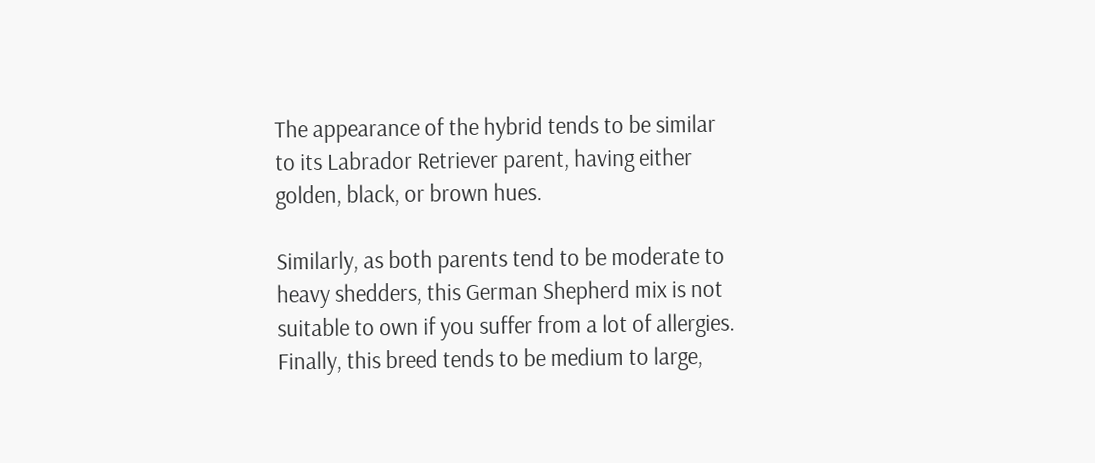The appearance of the hybrid tends to be similar to its Labrador Retriever parent, having either golden, black, or brown hues.

Similarly, as both parents tend to be moderate to heavy shedders, this German Shepherd mix is not suitable to own if you suffer from a lot of allergies. Finally, this breed tends to be medium to large,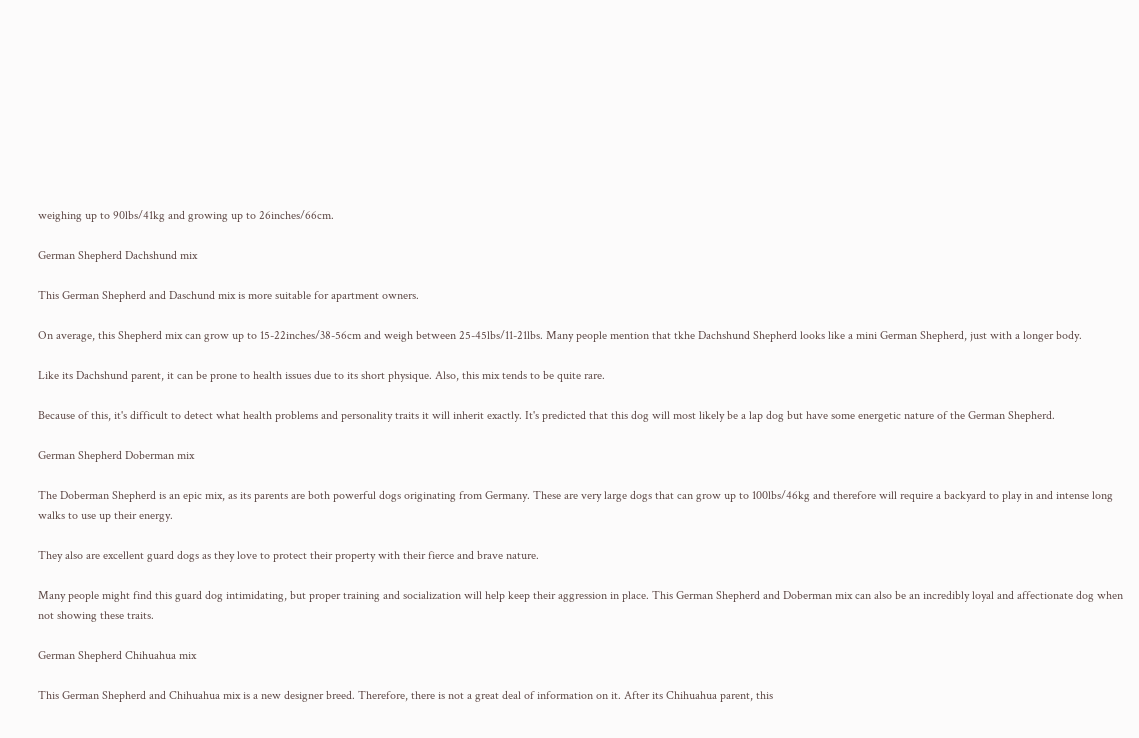weighing up to 90lbs/41kg and growing up to 26inches/66cm.

German Shepherd Dachshund mix

This German Shepherd and Daschund mix is more suitable for apartment owners.

On average, this Shepherd mix can grow up to 15-22inches/38-56cm and weigh between 25-45lbs/11-21lbs. Many people mention that tkhe Dachshund Shepherd looks like a mini German Shepherd, just with a longer body.

Like its Dachshund parent, it can be prone to health issues due to its short physique. Also, this mix tends to be quite rare.

Because of this, it's difficult to detect what health problems and personality traits it will inherit exactly. It's predicted that this dog will most likely be a lap dog but have some energetic nature of the German Shepherd.

German Shepherd Doberman mix

The Doberman Shepherd is an epic mix, as its parents are both powerful dogs originating from Germany. These are very large dogs that can grow up to 100lbs/46kg and therefore will require a backyard to play in and intense long walks to use up their energy.

They also are excellent guard dogs as they love to protect their property with their fierce and brave nature.

Many people might find this guard dog intimidating, but proper training and socialization will help keep their aggression in place. This German Shepherd and Doberman mix can also be an incredibly loyal and affectionate dog when not showing these traits.

German Shepherd Chihuahua mix

This German Shepherd and Chihuahua mix is a new designer breed. Therefore, there is not a great deal of information on it. After its Chihuahua parent, this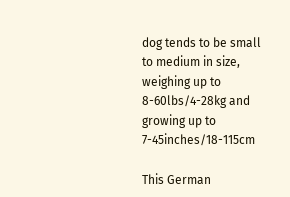dog tends to be small to medium in size, weighing up to 8-60lbs/4-28kg and growing up to 7-45inches/18-115cm

This German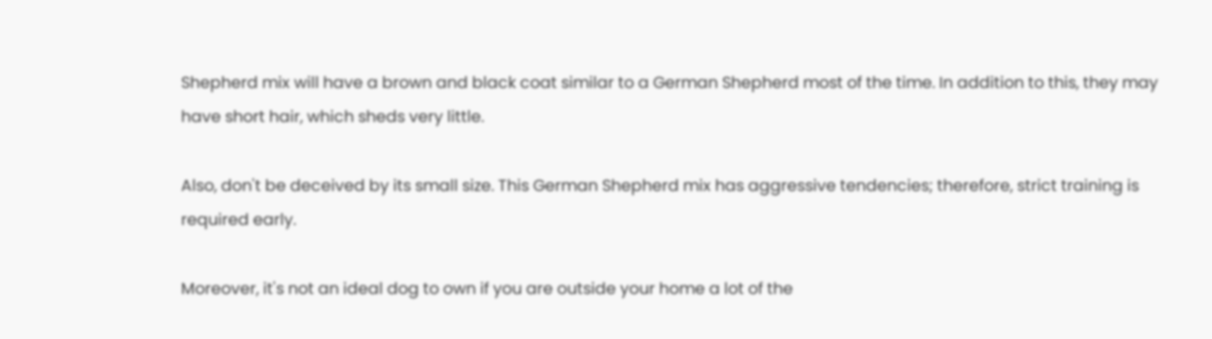Shepherd mix will have a brown and black coat similar to a German Shepherd most of the time. In addition to this, they may have short hair, which sheds very little.

Also, don't be deceived by its small size. This German Shepherd mix has aggressive tendencies; therefore, strict training is required early.

Moreover, it's not an ideal dog to own if you are outside your home a lot of the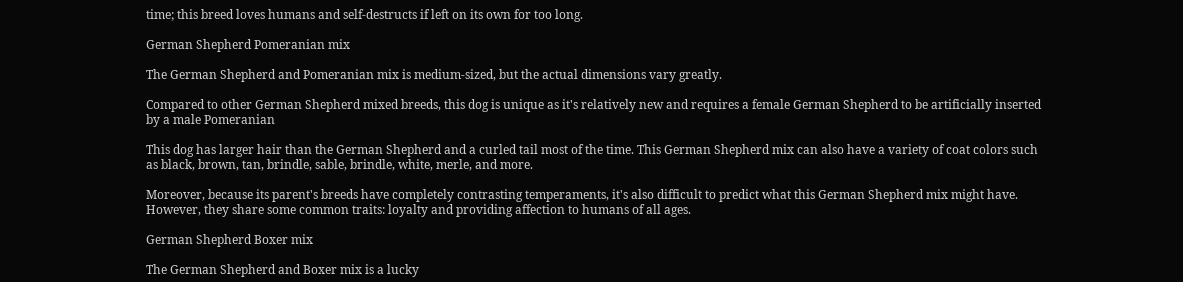time; this breed loves humans and self-destructs if left on its own for too long.

German Shepherd Pomeranian mix

The German Shepherd and Pomeranian mix is medium-sized, but the actual dimensions vary greatly.

Compared to other German Shepherd mixed breeds, this dog is unique as it's relatively new and requires a female German Shepherd to be artificially inserted by a male Pomeranian

This dog has larger hair than the German Shepherd and a curled tail most of the time. This German Shepherd mix can also have a variety of coat colors such as black, brown, tan, brindle, sable, brindle, white, merle, and more.

Moreover, because its parent's breeds have completely contrasting temperaments, it's also difficult to predict what this German Shepherd mix might have. However, they share some common traits: loyalty and providing affection to humans of all ages.

German Shepherd Boxer mix

The German Shepherd and Boxer mix is a lucky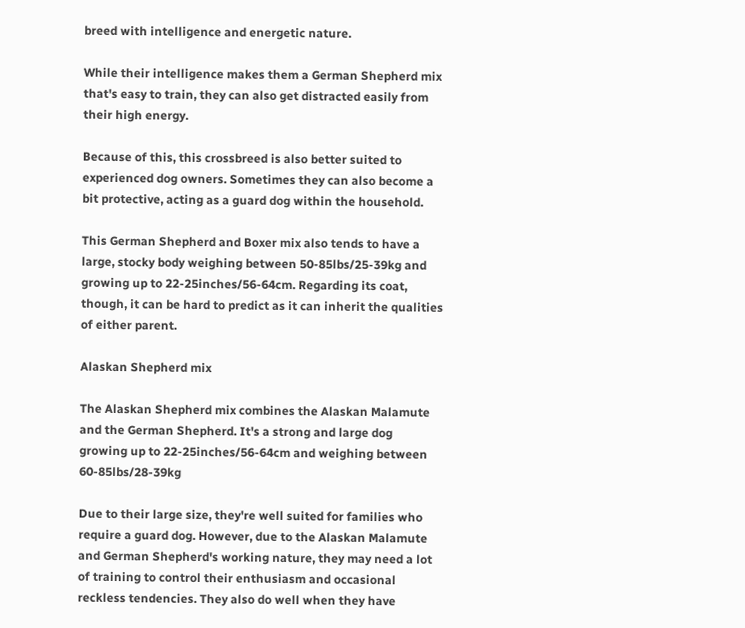breed with intelligence and energetic nature.

While their intelligence makes them a German Shepherd mix that's easy to train, they can also get distracted easily from their high energy.

Because of this, this crossbreed is also better suited to experienced dog owners. Sometimes they can also become a bit protective, acting as a guard dog within the household.

This German Shepherd and Boxer mix also tends to have a large, stocky body weighing between 50-85lbs/25-39kg and growing up to 22-25inches/56-64cm. Regarding its coat, though, it can be hard to predict as it can inherit the qualities of either parent.

Alaskan Shepherd mix

The Alaskan Shepherd mix combines the Alaskan Malamute and the German Shepherd. It's a strong and large dog growing up to 22-25inches/56-64cm and weighing between 60-85lbs/28-39kg

Due to their large size, they're well suited for families who require a guard dog. However, due to the Alaskan Malamute and German Shepherd's working nature, they may need a lot of training to control their enthusiasm and occasional reckless tendencies. They also do well when they have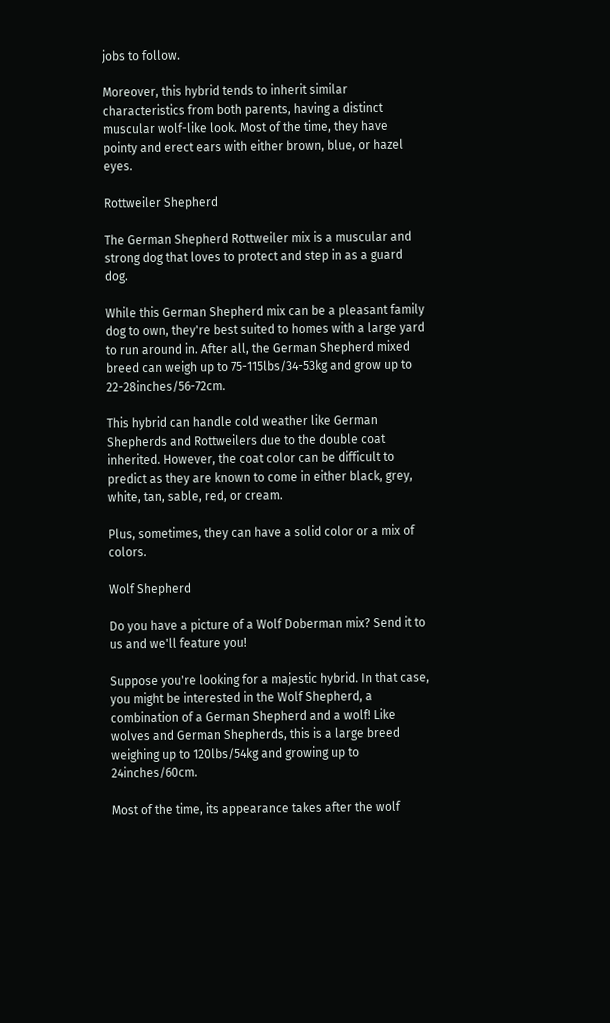jobs to follow.

Moreover, this hybrid tends to inherit similar characteristics from both parents, having a distinct muscular wolf-like look. Most of the time, they have pointy and erect ears with either brown, blue, or hazel eyes.

Rottweiler Shepherd

The German Shepherd Rottweiler mix is a muscular and strong dog that loves to protect and step in as a guard dog.

While this German Shepherd mix can be a pleasant family dog to own, they're best suited to homes with a large yard to run around in. After all, the German Shepherd mixed breed can weigh up to 75-115lbs/34-53kg and grow up to 22-28inches/56-72cm.

This hybrid can handle cold weather like German Shepherds and Rottweilers due to the double coat inherited. However, the coat color can be difficult to predict as they are known to come in either black, grey, white, tan, sable, red, or cream.

Plus, sometimes, they can have a solid color or a mix of colors.

Wolf Shepherd

Do you have a picture of a Wolf Doberman mix? Send it to us and we'll feature you!

Suppose you're looking for a majestic hybrid. In that case, you might be interested in the Wolf Shepherd, a combination of a German Shepherd and a wolf! Like wolves and German Shepherds, this is a large breed weighing up to 120lbs/54kg and growing up to 24inches/60cm.

Most of the time, its appearance takes after the wolf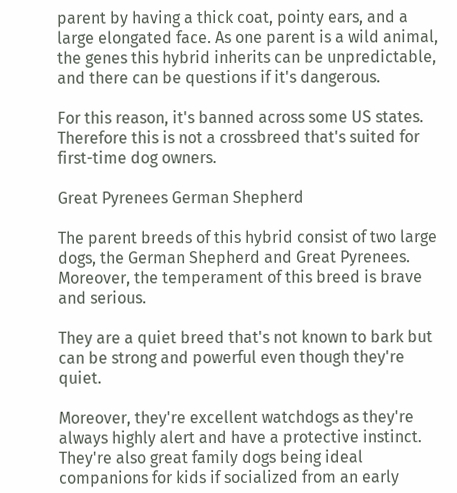parent by having a thick coat, pointy ears, and a large elongated face. As one parent is a wild animal, the genes this hybrid inherits can be unpredictable, and there can be questions if it's dangerous.

For this reason, it's banned across some US states. Therefore this is not a crossbreed that's suited for first-time dog owners.

Great Pyrenees German Shepherd

The parent breeds of this hybrid consist of two large dogs, the German Shepherd and Great Pyrenees. Moreover, the temperament of this breed is brave and serious.

They are a quiet breed that's not known to bark but can be strong and powerful even though they're quiet.

Moreover, they're excellent watchdogs as they're always highly alert and have a protective instinct. They're also great family dogs being ideal companions for kids if socialized from an early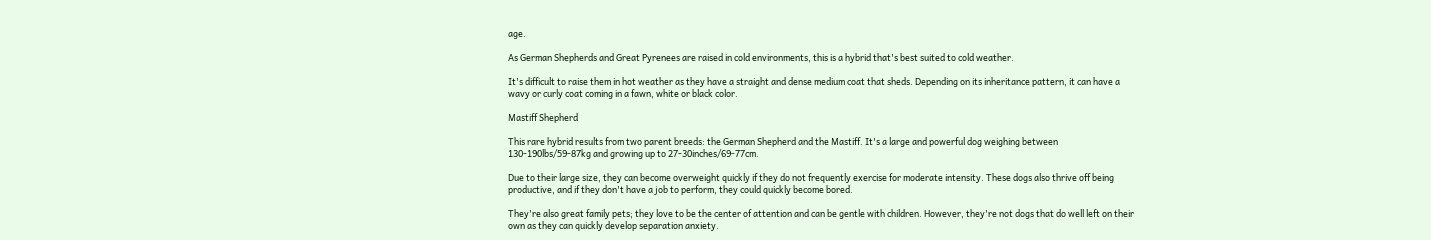age.

As German Shepherds and Great Pyrenees are raised in cold environments, this is a hybrid that's best suited to cold weather.

It's difficult to raise them in hot weather as they have a straight and dense medium coat that sheds. Depending on its inheritance pattern, it can have a wavy or curly coat coming in a fawn, white or black color.

Mastiff Shepherd

This rare hybrid results from two parent breeds: the German Shepherd and the Mastiff. It's a large and powerful dog weighing between 130-190lbs/59-87kg and growing up to 27-30inches/69-77cm.

Due to their large size, they can become overweight quickly if they do not frequently exercise for moderate intensity. These dogs also thrive off being productive, and if they don't have a job to perform, they could quickly become bored.

They're also great family pets; they love to be the center of attention and can be gentle with children. However, they're not dogs that do well left on their own as they can quickly develop separation anxiety.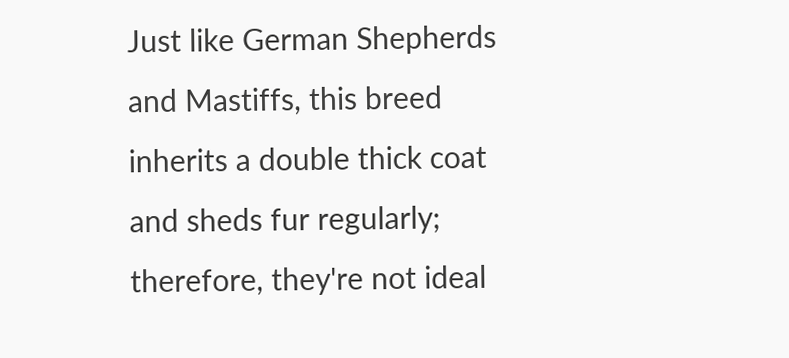Just like German Shepherds and Mastiffs, this breed inherits a double thick coat and sheds fur regularly; therefore, they're not ideal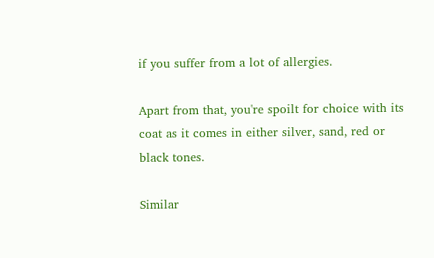if you suffer from a lot of allergies.

Apart from that, you're spoilt for choice with its coat as it comes in either silver, sand, red or black tones.

Similar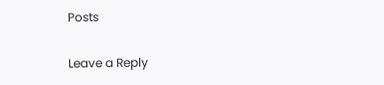Posts

Leave a Reply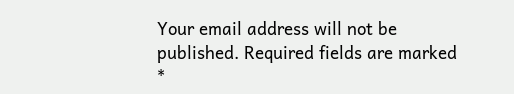Your email address will not be published. Required fields are marked *